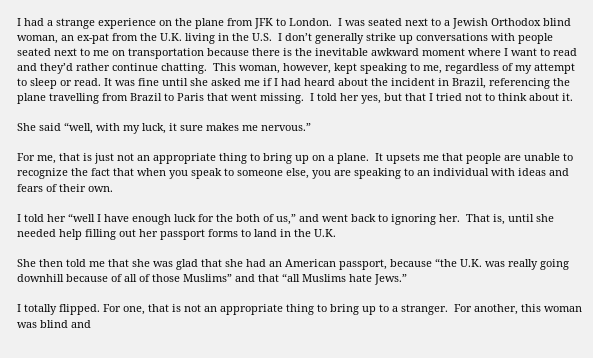I had a strange experience on the plane from JFK to London.  I was seated next to a Jewish Orthodox blind woman, an ex-pat from the U.K. living in the U.S.  I don’t generally strike up conversations with people seated next to me on transportation because there is the inevitable awkward moment where I want to read and they’d rather continue chatting.  This woman, however, kept speaking to me, regardless of my attempt to sleep or read. It was fine until she asked me if I had heard about the incident in Brazil, referencing the plane travelling from Brazil to Paris that went missing.  I told her yes, but that I tried not to think about it.

She said “well, with my luck, it sure makes me nervous.”

For me, that is just not an appropriate thing to bring up on a plane.  It upsets me that people are unable to recognize the fact that when you speak to someone else, you are speaking to an individual with ideas and fears of their own.

I told her “well I have enough luck for the both of us,” and went back to ignoring her.  That is, until she needed help filling out her passport forms to land in the U.K.

She then told me that she was glad that she had an American passport, because “the U.K. was really going downhill because of all of those Muslims” and that “all Muslims hate Jews.”

I totally flipped. For one, that is not an appropriate thing to bring up to a stranger.  For another, this woman was blind and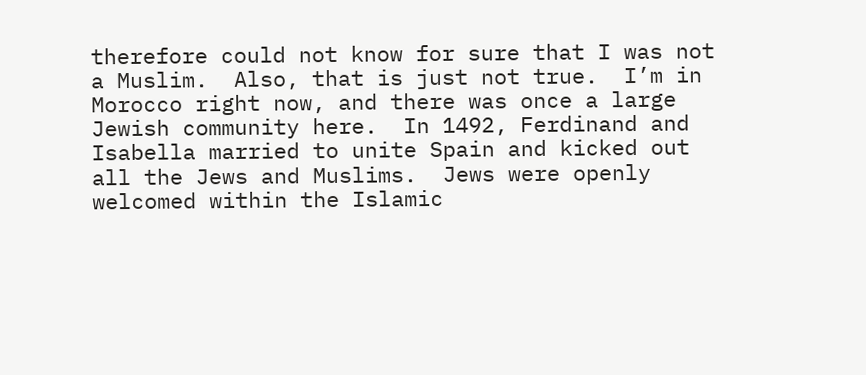therefore could not know for sure that I was not a Muslim.  Also, that is just not true.  I’m in Morocco right now, and there was once a large Jewish community here.  In 1492, Ferdinand and Isabella married to unite Spain and kicked out all the Jews and Muslims.  Jews were openly welcomed within the Islamic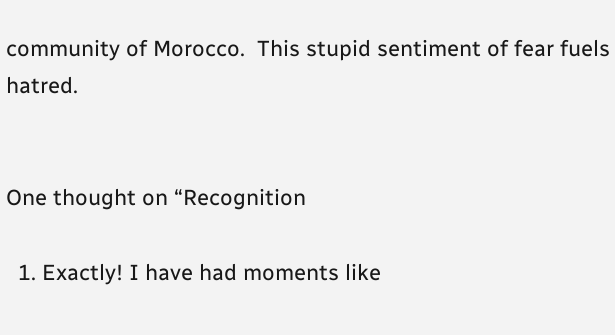community of Morocco.  This stupid sentiment of fear fuels hatred.


One thought on “Recognition

  1. Exactly! I have had moments like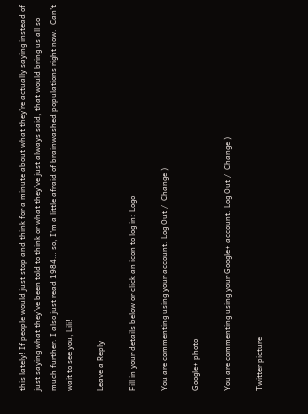this lately! If people would just stop and think for a minute about what they’re actually saying instead of just saying what they’ve been told to think or what they’ve just always said, that would bring us all so much further. I also just read 1984… so, I’m a little afraid of brainwashed populations right now.  Can’t wait to see you, Lili!

Leave a Reply

Fill in your details below or click an icon to log in: Logo

You are commenting using your account. Log Out /  Change )

Google+ photo

You are commenting using your Google+ account. Log Out /  Change )

Twitter picture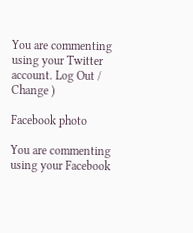You are commenting using your Twitter account. Log Out /  Change )

Facebook photo

You are commenting using your Facebook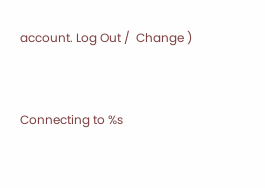account. Log Out /  Change )


Connecting to %s